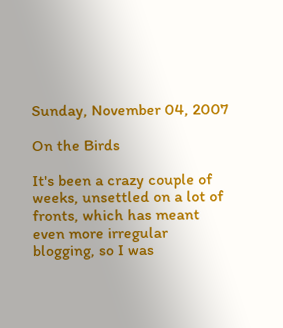Sunday, November 04, 2007

On the Birds

It's been a crazy couple of weeks, unsettled on a lot of fronts, which has meant even more irregular blogging, so I was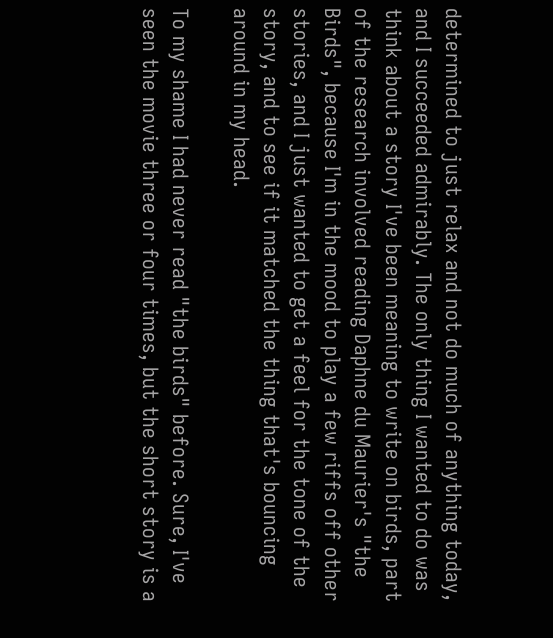determined to just relax and not do much of anything today, and I succeeded admirably. The only thing I wanted to do was think about a story I've been meaning to write on birds, part of the research involved reading Daphne du Maurier's "the Birds", because I'm in the mood to play a few riffs off other stories, and I just wanted to get a feel for the tone of the story, and to see if it matched the thing that's bouncing around in my head.

To my shame I had never read "the birds" before. Sure, I've seen the movie three or four times, but the short story is a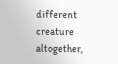different creature altogether,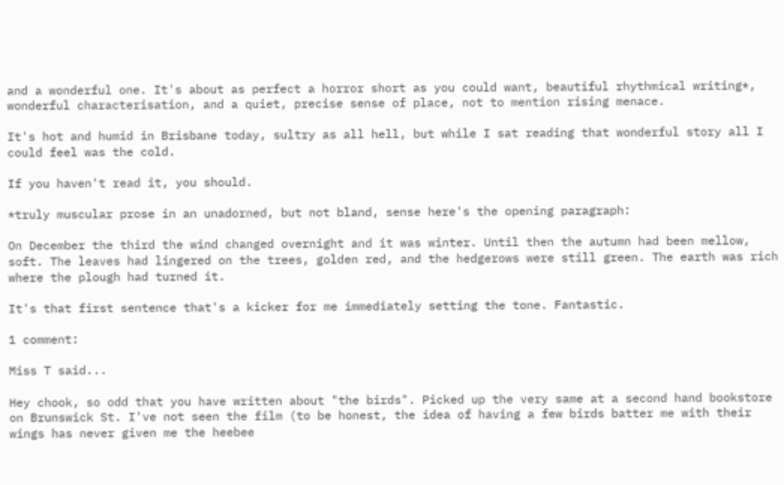and a wonderful one. It's about as perfect a horror short as you could want, beautiful rhythmical writing*, wonderful characterisation, and a quiet, precise sense of place, not to mention rising menace.

It's hot and humid in Brisbane today, sultry as all hell, but while I sat reading that wonderful story all I could feel was the cold.

If you haven't read it, you should.

*truly muscular prose in an unadorned, but not bland, sense here's the opening paragraph:

On December the third the wind changed overnight and it was winter. Until then the autumn had been mellow, soft. The leaves had lingered on the trees, golden red, and the hedgerows were still green. The earth was rich where the plough had turned it.

It's that first sentence that's a kicker for me immediately setting the tone. Fantastic.

1 comment:

Miss T said...

Hey chook, so odd that you have written about "the birds". Picked up the very same at a second hand bookstore on Brunswick St. I've not seen the film (to be honest, the idea of having a few birds batter me with their wings has never given me the heebee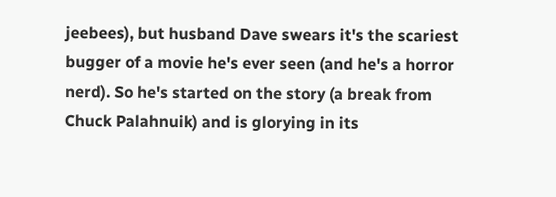jeebees), but husband Dave swears it's the scariest bugger of a movie he's ever seen (and he's a horror nerd). So he's started on the story (a break from Chuck Palahnuik) and is glorying in its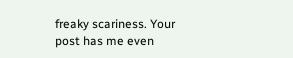freaky scariness. Your post has me even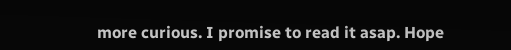more curious. I promise to read it asap. Hope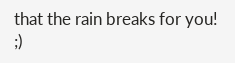that the rain breaks for you! ;)